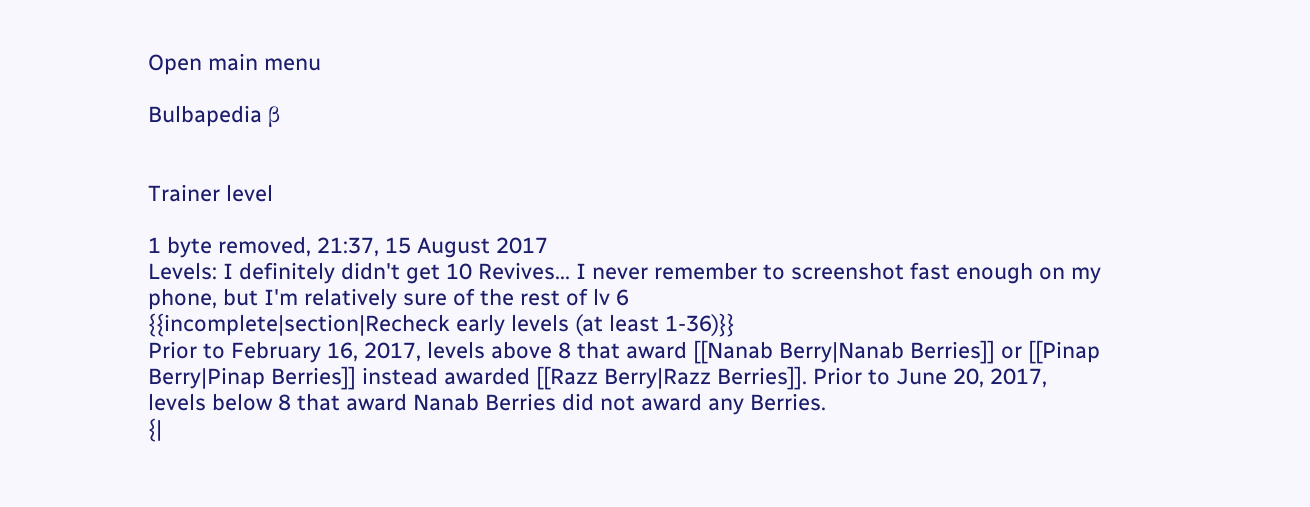Open main menu

Bulbapedia β


Trainer level

1 byte removed, 21:37, 15 August 2017
Levels: I definitely didn't get 10 Revives... I never remember to screenshot fast enough on my phone, but I'm relatively sure of the rest of lv 6
{{incomplete|section|Recheck early levels (at least 1-36)}}
Prior to February 16, 2017, levels above 8 that award [[Nanab Berry|Nanab Berries]] or [[Pinap Berry|Pinap Berries]] instead awarded [[Razz Berry|Razz Berries]]. Prior to June 20, 2017, levels below 8 that award Nanab Berries did not award any Berries.
{|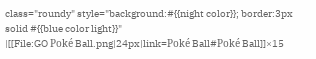class="roundy" style="background:#{{night color}}; border:3px solid #{{blue color light}}"
|[[File:GO Poké Ball.png|24px|link=Poké Ball#Poké Ball]]×15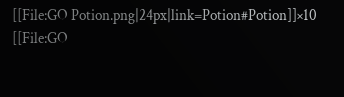[[File:GO Potion.png|24px|link=Potion#Potion]]×10 [[File:GO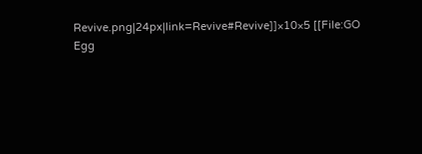Revive.png|24px|link=Revive#Revive]]×10×5 [[File:GO Egg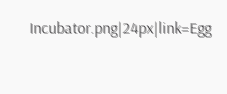Incubator.png|24px|link=Egg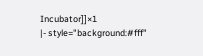Incubator]]×1
|- style="background:#fff"